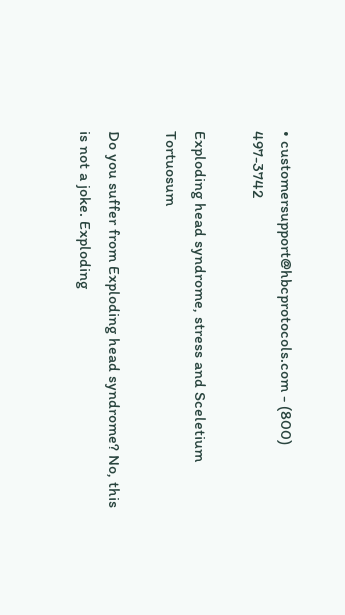• customersupport@hbcprotocols.com - (800) 497-3742

Exploding head syndrome, stress and Sceletium Tortuosum

Do you suffer from Exploding head syndrome? No, this is not a joke. Exploding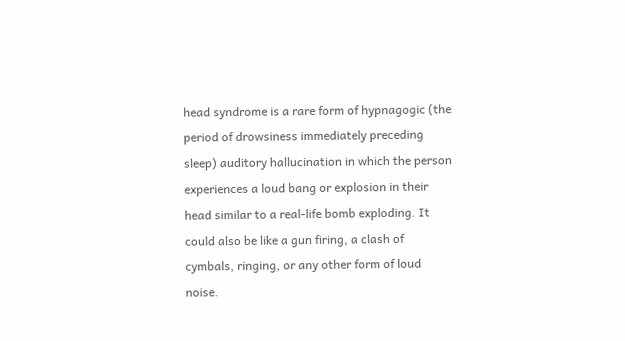head syndrome is a rare form of hypnagogic (the period of drowsiness immediately preceding sleep) auditory hallucination in which the person experiences a loud bang or explosion in their head similar to a real-life bomb exploding. It could also be like a gun firing, a clash of cymbals, ringing, or any other form of loud noise.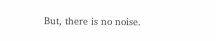But, there is no noise.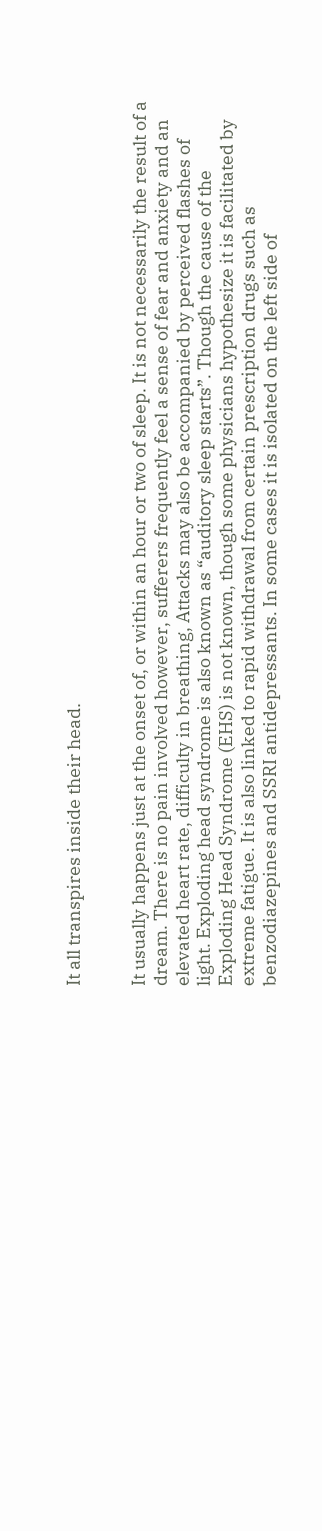It all transpires inside their head.


It usually happens just at the onset of, or within an hour or two of sleep. It is not necessarily the result of a dream. There is no pain involved however, sufferers frequently feel a sense of fear and anxiety and an elevated heart rate, difficulty in breathing, Attacks may also be accompanied by perceived flashes of light. Exploding head syndrome is also known as “auditory sleep starts”. Though the cause of the Exploding Head Syndrome (EHS) is not known, though some physicians hypothesize it is facilitated by extreme fatigue. It is also linked to rapid withdrawal from certain prescription drugs such as benzodiazepines and SSRI antidepressants. In some cases it is isolated on the left side of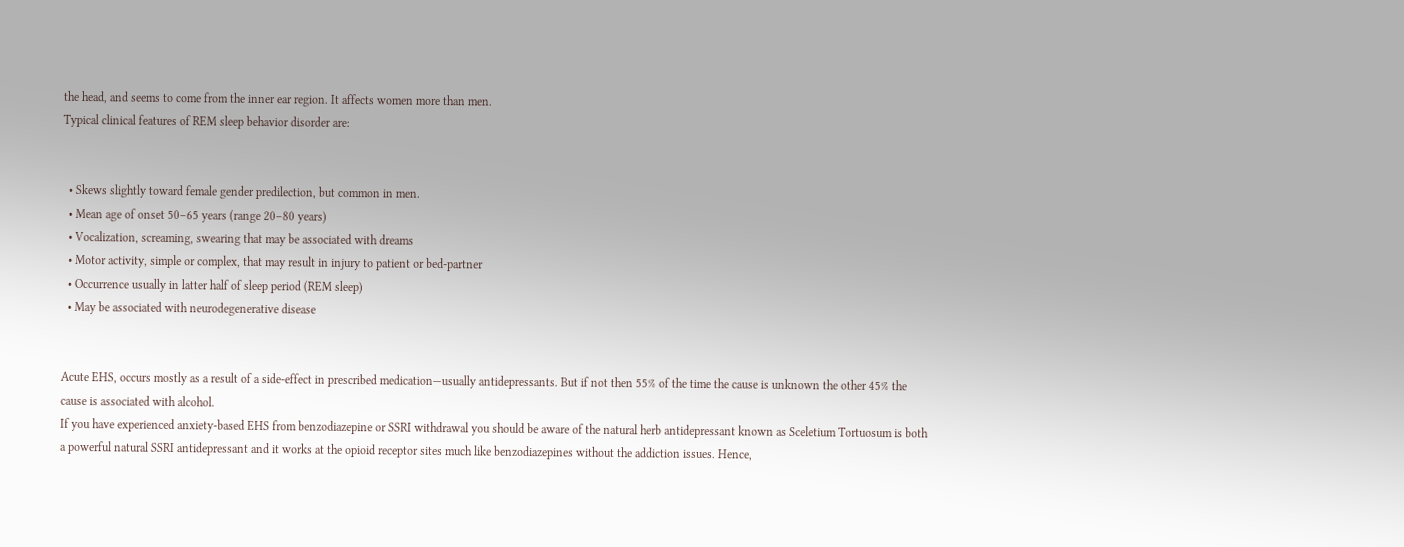the head, and seems to come from the inner ear region. It affects women more than men.
Typical clinical features of REM sleep behavior disorder are:


  • Skews slightly toward female gender predilection, but common in men.
  • Mean age of onset 50–65 years (range 20–80 years)
  • Vocalization, screaming, swearing that may be associated with dreams
  • Motor activity, simple or complex, that may result in injury to patient or bed-partner
  • Occurrence usually in latter half of sleep period (REM sleep)
  • May be associated with neurodegenerative disease


Acute EHS, occurs mostly as a result of a side-effect in prescribed medication—usually antidepressants. But if not then 55% of the time the cause is unknown the other 45% the cause is associated with alcohol.
If you have experienced anxiety-based EHS from benzodiazepine or SSRI withdrawal you should be aware of the natural herb antidepressant known as Sceletium Tortuosum is both a powerful natural SSRI antidepressant and it works at the opioid receptor sites much like benzodiazepines without the addiction issues. Hence,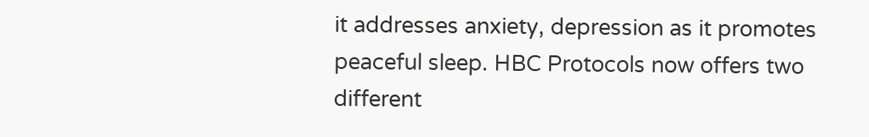it addresses anxiety, depression as it promotes peaceful sleep. HBC Protocols now offers two different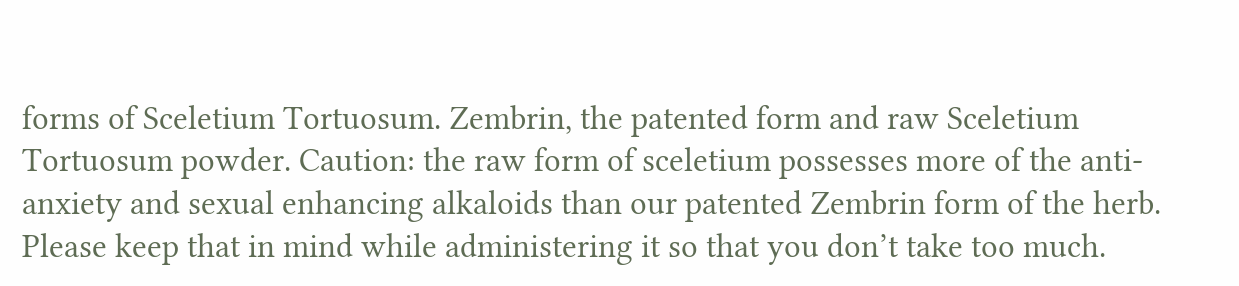forms of Sceletium Tortuosum. Zembrin, the patented form and raw Sceletium Tortuosum powder. Caution: the raw form of sceletium possesses more of the anti-anxiety and sexual enhancing alkaloids than our patented Zembrin form of the herb. Please keep that in mind while administering it so that you don’t take too much.